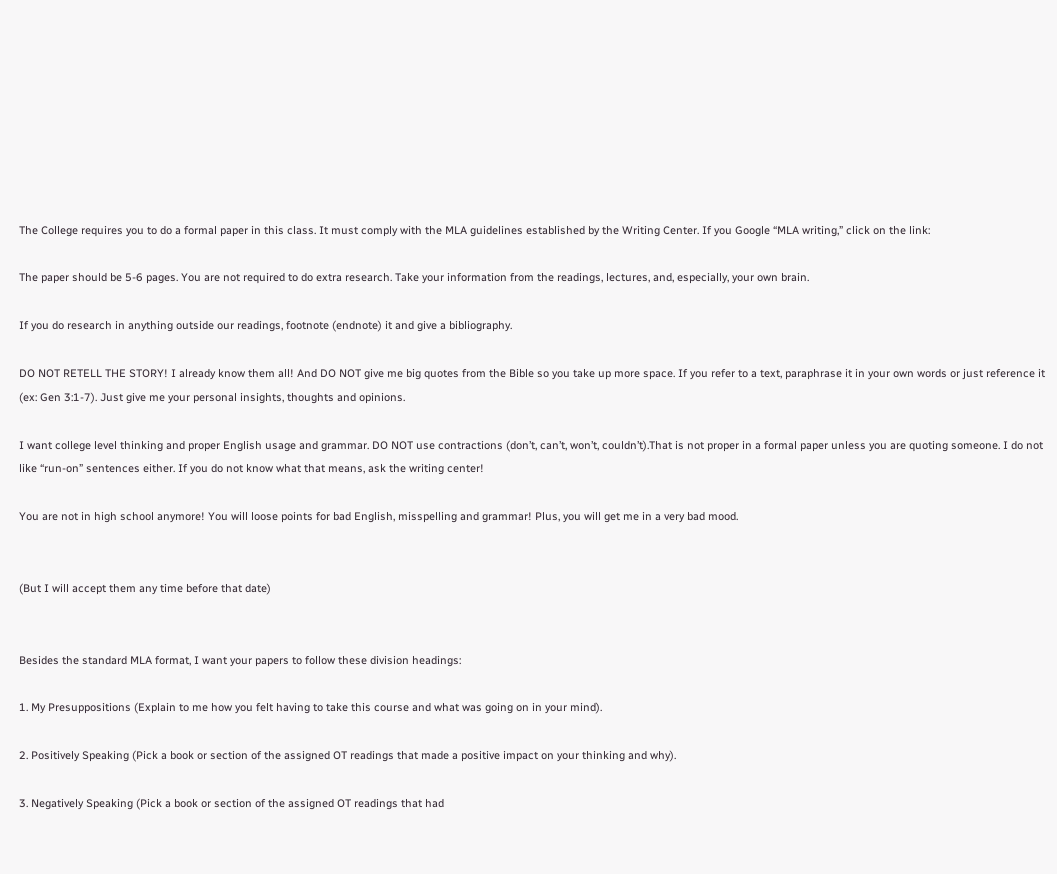The College requires you to do a formal paper in this class. It must comply with the MLA guidelines established by the Writing Center. If you Google “MLA writing,” click on the link:

The paper should be 5-6 pages. You are not required to do extra research. Take your information from the readings, lectures, and, especially, your own brain.

If you do research in anything outside our readings, footnote (endnote) it and give a bibliography.

DO NOT RETELL THE STORY! I already know them all! And DO NOT give me big quotes from the Bible so you take up more space. If you refer to a text, paraphrase it in your own words or just reference it (ex: Gen 3:1-7). Just give me your personal insights, thoughts and opinions.

I want college level thinking and proper English usage and grammar. DO NOT use contractions (don’t, can’t, won’t, couldn’t).That is not proper in a formal paper unless you are quoting someone. I do not like “run-on” sentences either. If you do not know what that means, ask the writing center!

You are not in high school anymore! You will loose points for bad English, misspelling and grammar! Plus, you will get me in a very bad mood.


(But I will accept them any time before that date)


Besides the standard MLA format, I want your papers to follow these division headings:

1. My Presuppositions (Explain to me how you felt having to take this course and what was going on in your mind).

2. Positively Speaking (Pick a book or section of the assigned OT readings that made a positive impact on your thinking and why).

3. Negatively Speaking (Pick a book or section of the assigned OT readings that had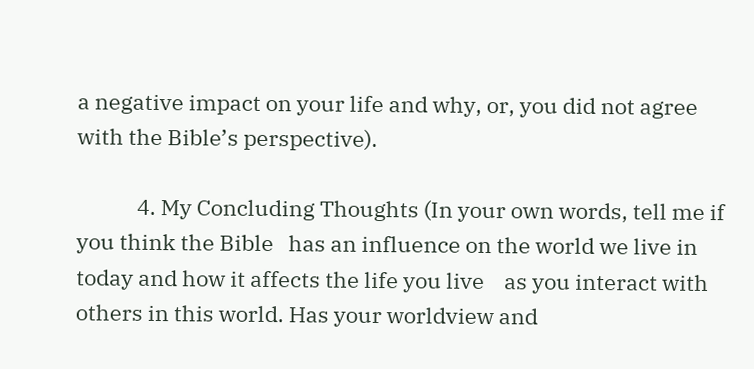a negative impact on your life and why, or, you did not agree with the Bible’s perspective).

            4. My Concluding Thoughts (In your own words, tell me if you think the Bible   has an influence on the world we live in today and how it affects the life you live    as you interact with others in this world. Has your worldview and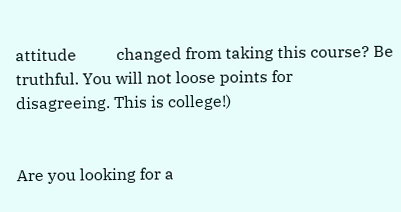attitude          changed from taking this course? Be truthful. You will not loose points for             disagreeing. This is college!)


Are you looking for a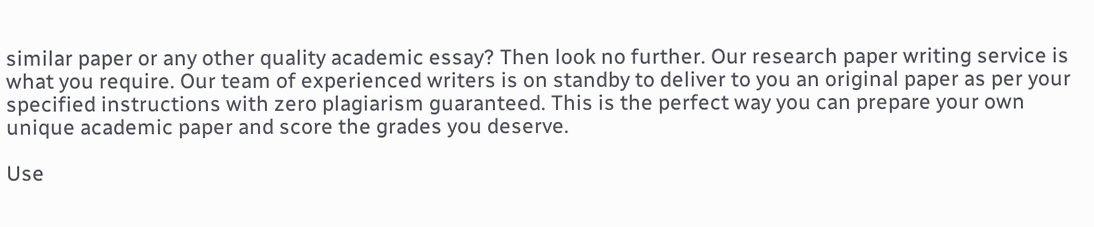similar paper or any other quality academic essay? Then look no further. Our research paper writing service is what you require. Our team of experienced writers is on standby to deliver to you an original paper as per your specified instructions with zero plagiarism guaranteed. This is the perfect way you can prepare your own unique academic paper and score the grades you deserve.

Use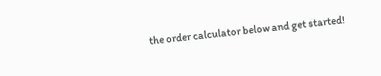the order calculator below and get started!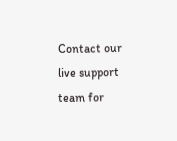Contact our live support team for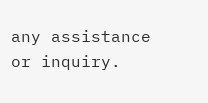any assistance or inquiry.